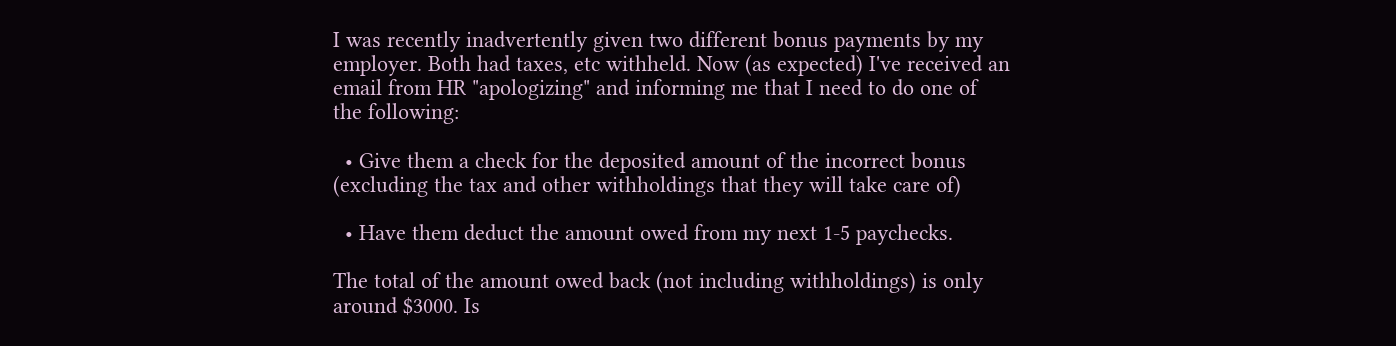I was recently inadvertently given two different bonus payments by my employer. Both had taxes, etc withheld. Now (as expected) I've received an email from HR "apologizing" and informing me that I need to do one of the following:

  • Give them a check for the deposited amount of the incorrect bonus (excluding the tax and other withholdings that they will take care of)

  • Have them deduct the amount owed from my next 1-5 paychecks.

The total of the amount owed back (not including withholdings) is only around $3000. Is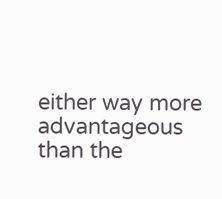either way more advantageous than the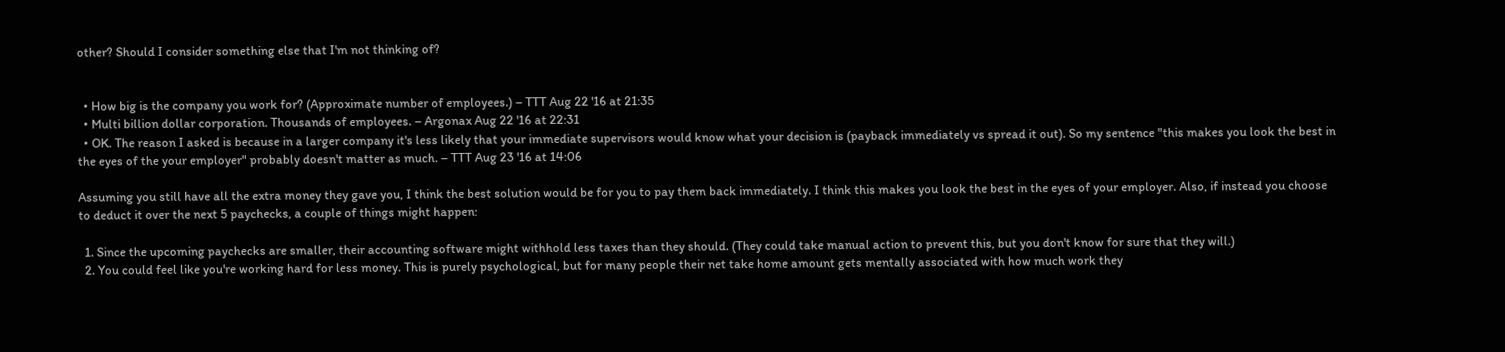other? Should I consider something else that I'm not thinking of?


  • How big is the company you work for? (Approximate number of employees.) – TTT Aug 22 '16 at 21:35
  • Multi billion dollar corporation. Thousands of employees. – Argonax Aug 22 '16 at 22:31
  • OK. The reason I asked is because in a larger company it's less likely that your immediate supervisors would know what your decision is (payback immediately vs spread it out). So my sentence "this makes you look the best in the eyes of the your employer" probably doesn't matter as much. – TTT Aug 23 '16 at 14:06

Assuming you still have all the extra money they gave you, I think the best solution would be for you to pay them back immediately. I think this makes you look the best in the eyes of your employer. Also, if instead you choose to deduct it over the next 5 paychecks, a couple of things might happen:

  1. Since the upcoming paychecks are smaller, their accounting software might withhold less taxes than they should. (They could take manual action to prevent this, but you don't know for sure that they will.)
  2. You could feel like you're working hard for less money. This is purely psychological, but for many people their net take home amount gets mentally associated with how much work they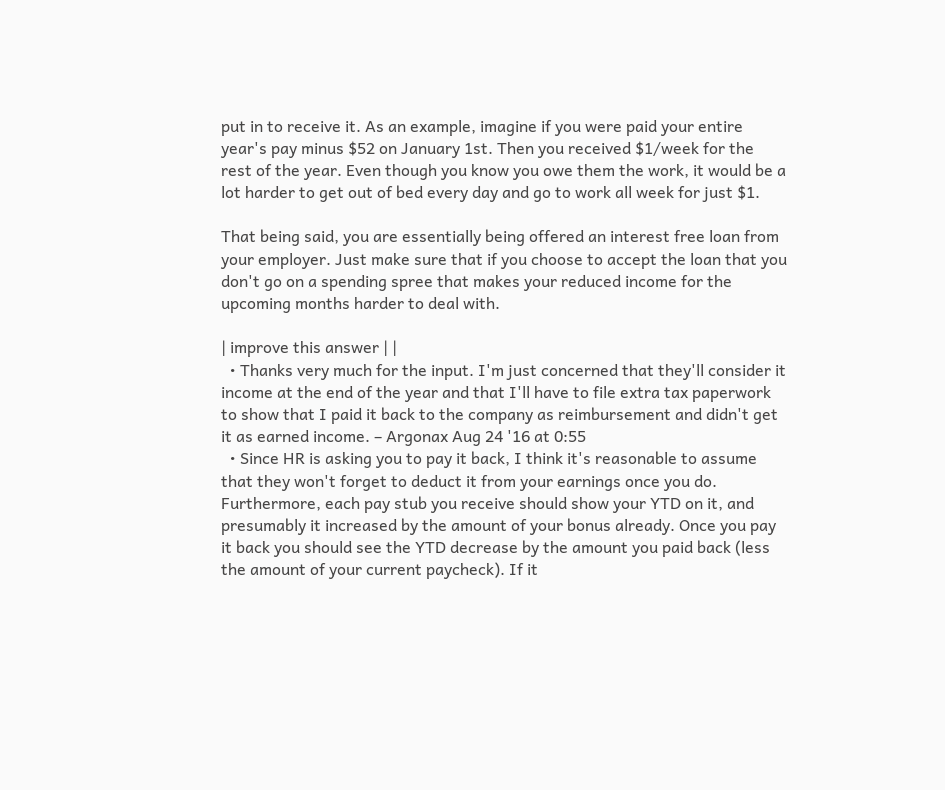put in to receive it. As an example, imagine if you were paid your entire year's pay minus $52 on January 1st. Then you received $1/week for the rest of the year. Even though you know you owe them the work, it would be a lot harder to get out of bed every day and go to work all week for just $1.

That being said, you are essentially being offered an interest free loan from your employer. Just make sure that if you choose to accept the loan that you don't go on a spending spree that makes your reduced income for the upcoming months harder to deal with.

| improve this answer | |
  • Thanks very much for the input. I'm just concerned that they'll consider it income at the end of the year and that I'll have to file extra tax paperwork to show that I paid it back to the company as reimbursement and didn't get it as earned income. – Argonax Aug 24 '16 at 0:55
  • Since HR is asking you to pay it back, I think it's reasonable to assume that they won't forget to deduct it from your earnings once you do. Furthermore, each pay stub you receive should show your YTD on it, and presumably it increased by the amount of your bonus already. Once you pay it back you should see the YTD decrease by the amount you paid back (less the amount of your current paycheck). If it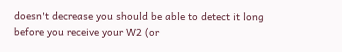doesn't decrease you should be able to detect it long before you receive your W2 (or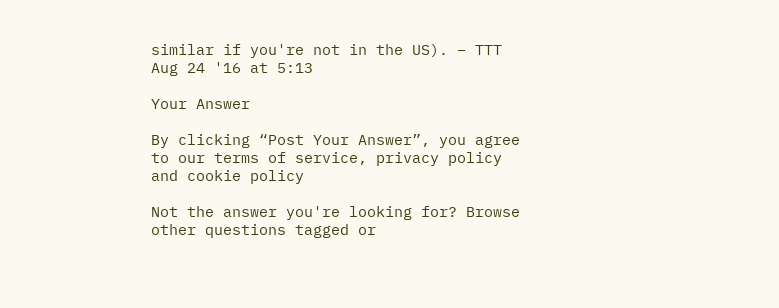similar if you're not in the US). – TTT Aug 24 '16 at 5:13

Your Answer

By clicking “Post Your Answer”, you agree to our terms of service, privacy policy and cookie policy

Not the answer you're looking for? Browse other questions tagged or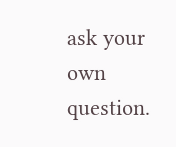ask your own question.